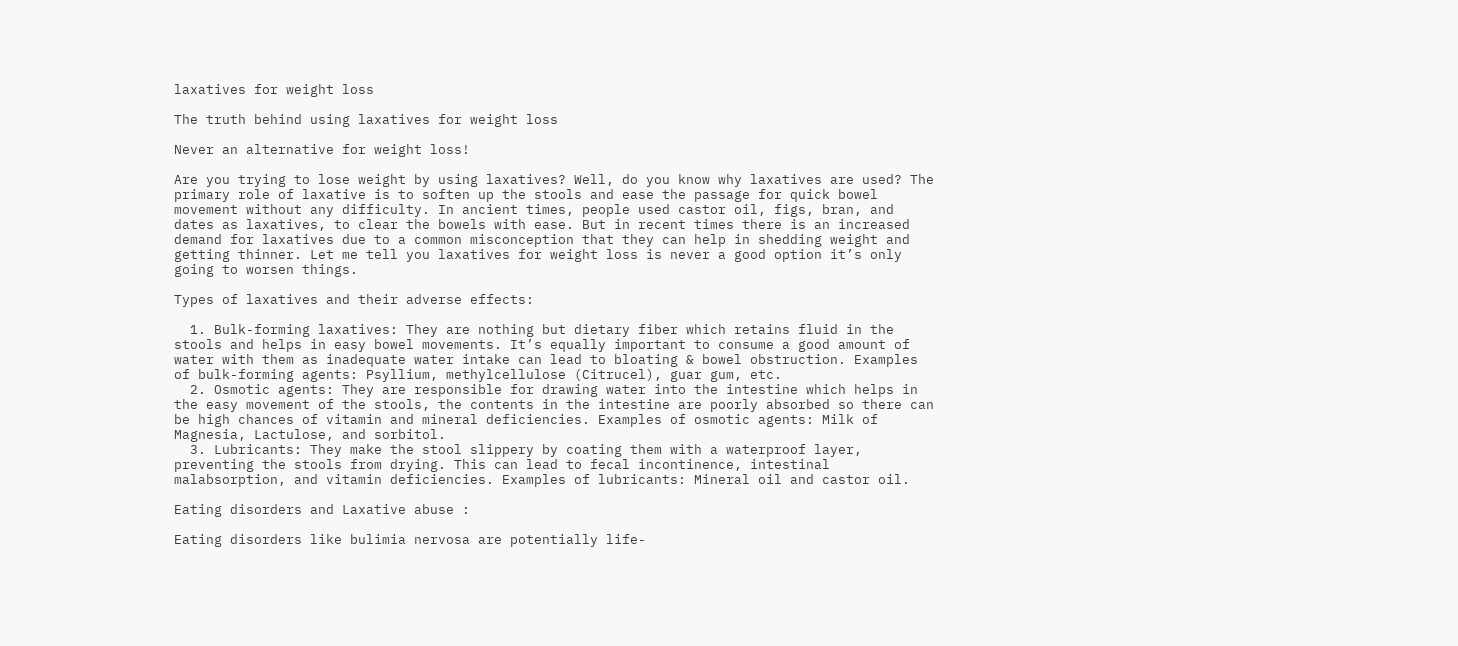laxatives for weight loss

The truth behind using laxatives for weight loss

Never an alternative for weight loss!

Are you trying to lose weight by using laxatives? Well, do you know why laxatives are used? The primary role of laxative is to soften up the stools and ease the passage for quick bowel movement without any difficulty. In ancient times, people used castor oil, figs, bran, and dates as laxatives, to clear the bowels with ease. But in recent times there is an increased demand for laxatives due to a common misconception that they can help in shedding weight and getting thinner. Let me tell you laxatives for weight loss is never a good option it’s only going to worsen things.

Types of laxatives and their adverse effects:

  1. Bulk-forming laxatives: They are nothing but dietary fiber which retains fluid in the stools and helps in easy bowel movements. It’s equally important to consume a good amount of water with them as inadequate water intake can lead to bloating & bowel obstruction. Examples of bulk-forming agents: Psyllium, methylcellulose (Citrucel), guar gum, etc.
  2. Osmotic agents: They are responsible for drawing water into the intestine which helps in the easy movement of the stools, the contents in the intestine are poorly absorbed so there can be high chances of vitamin and mineral deficiencies. Examples of osmotic agents: Milk of Magnesia, Lactulose, and sorbitol.
  3. Lubricants: They make the stool slippery by coating them with a waterproof layer, preventing the stools from drying. This can lead to fecal incontinence, intestinal malabsorption, and vitamin deficiencies. Examples of lubricants: Mineral oil and castor oil.

Eating disorders and Laxative abuse :

Eating disorders like bulimia nervosa are potentially life-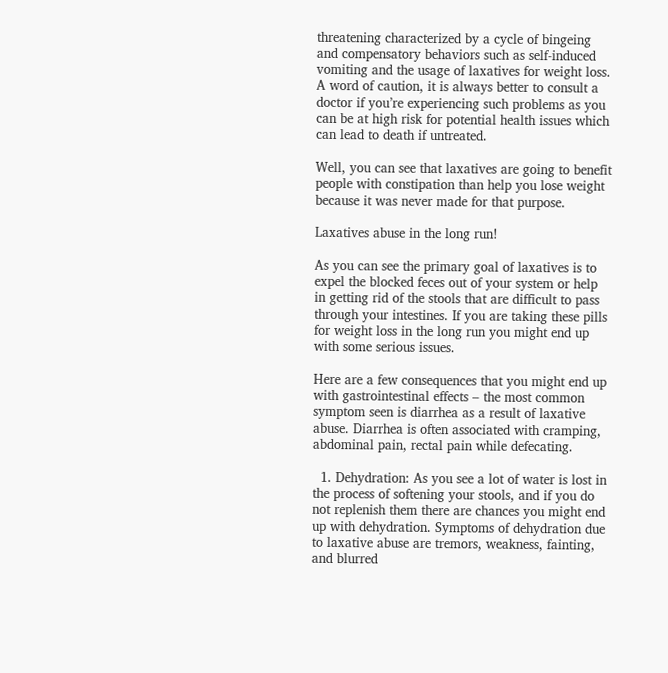threatening characterized by a cycle of bingeing and compensatory behaviors such as self-induced vomiting and the usage of laxatives for weight loss. A word of caution, it is always better to consult a doctor if you’re experiencing such problems as you can be at high risk for potential health issues which can lead to death if untreated.

Well, you can see that laxatives are going to benefit people with constipation than help you lose weight because it was never made for that purpose.

Laxatives abuse in the long run!

As you can see the primary goal of laxatives is to expel the blocked feces out of your system or help in getting rid of the stools that are difficult to pass through your intestines. If you are taking these pills for weight loss in the long run you might end up with some serious issues.

Here are a few consequences that you might end up with gastrointestinal effects – the most common symptom seen is diarrhea as a result of laxative abuse. Diarrhea is often associated with cramping, abdominal pain, rectal pain while defecating.

  1. Dehydration: As you see a lot of water is lost in the process of softening your stools, and if you do not replenish them there are chances you might end up with dehydration. Symptoms of dehydration due to laxative abuse are tremors, weakness, fainting, and blurred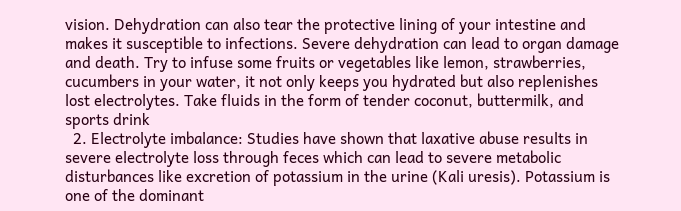vision. Dehydration can also tear the protective lining of your intestine and makes it susceptible to infections. Severe dehydration can lead to organ damage and death. Try to infuse some fruits or vegetables like lemon, strawberries, cucumbers in your water, it not only keeps you hydrated but also replenishes lost electrolytes. Take fluids in the form of tender coconut, buttermilk, and sports drink
  2. Electrolyte imbalance: Studies have shown that laxative abuse results in severe electrolyte loss through feces which can lead to severe metabolic disturbances like excretion of potassium in the urine (Kali uresis). Potassium is one of the dominant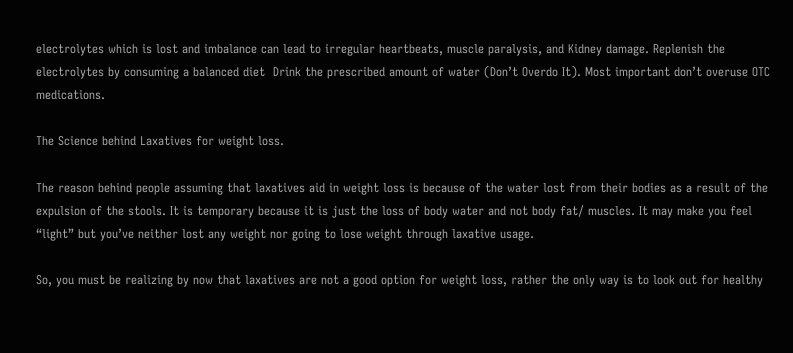electrolytes which is lost and imbalance can lead to irregular heartbeats, muscle paralysis, and Kidney damage. Replenish the electrolytes by consuming a balanced diet  Drink the prescribed amount of water (Don’t Overdo It). Most important don’t overuse OTC medications.

The Science behind Laxatives for weight loss.

The reason behind people assuming that laxatives aid in weight loss is because of the water lost from their bodies as a result of the expulsion of the stools. It is temporary because it is just the loss of body water and not body fat/ muscles. It may make you feel “light” but you’ve neither lost any weight nor going to lose weight through laxative usage.

So, you must be realizing by now that laxatives are not a good option for weight loss, rather the only way is to look out for healthy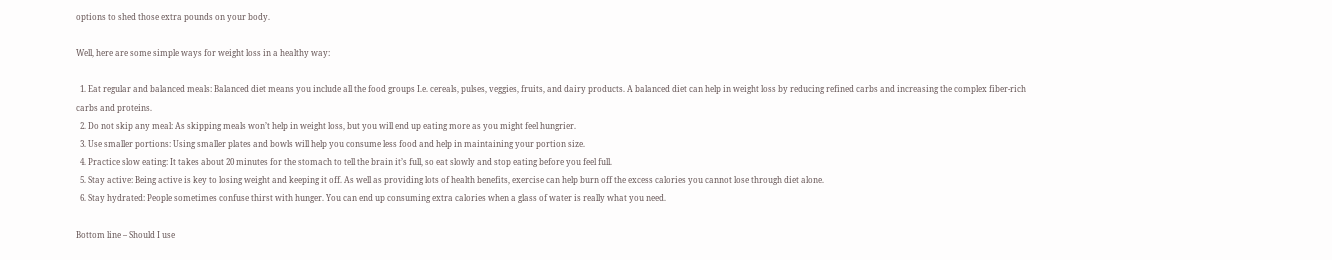options to shed those extra pounds on your body.

Well, here are some simple ways for weight loss in a healthy way:

  1. Eat regular and balanced meals: Balanced diet means you include all the food groups I.e. cereals, pulses, veggies, fruits, and dairy products. A balanced diet can help in weight loss by reducing refined carbs and increasing the complex fiber-rich carbs and proteins.
  2. Do not skip any meal: As skipping meals won’t help in weight loss, but you will end up eating more as you might feel hungrier.
  3. Use smaller portions: Using smaller plates and bowls will help you consume less food and help in maintaining your portion size.
  4. Practice slow eating: It takes about 20 minutes for the stomach to tell the brain it’s full, so eat slowly and stop eating before you feel full.
  5. Stay active: Being active is key to losing weight and keeping it off. As well as providing lots of health benefits, exercise can help burn off the excess calories you cannot lose through diet alone.
  6. Stay hydrated: People sometimes confuse thirst with hunger. You can end up consuming extra calories when a glass of water is really what you need.

Bottom line – Should I use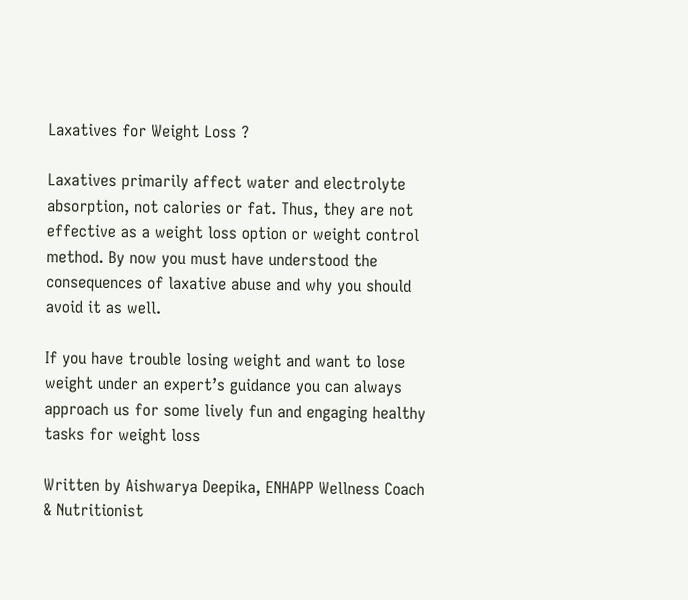Laxatives for Weight Loss ?

Laxatives primarily affect water and electrolyte absorption, not calories or fat. Thus, they are not effective as a weight loss option or weight control method. By now you must have understood the consequences of laxative abuse and why you should avoid it as well.

If you have trouble losing weight and want to lose weight under an expert’s guidance you can always approach us for some lively fun and engaging healthy tasks for weight loss

Written by Aishwarya Deepika, ENHAPP Wellness Coach & Nutritionist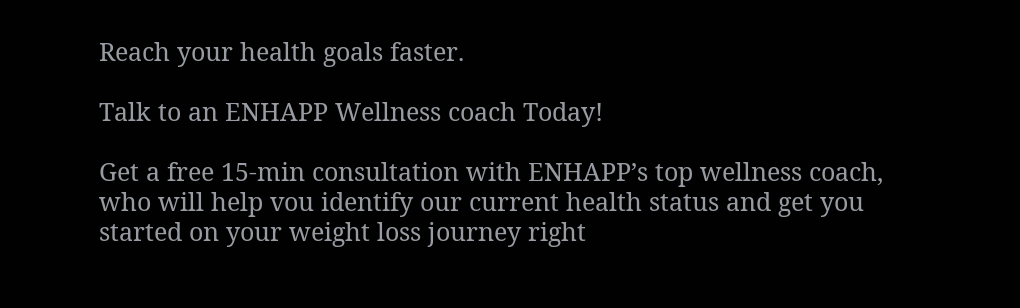Reach your health goals faster.

Talk to an ENHAPP Wellness coach Today!

Get a free 15-min consultation with ENHAPP’s top wellness coach, who will help vou identify our current health status and get you started on your weight loss journey right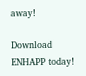away!

Download ENHAPP today!